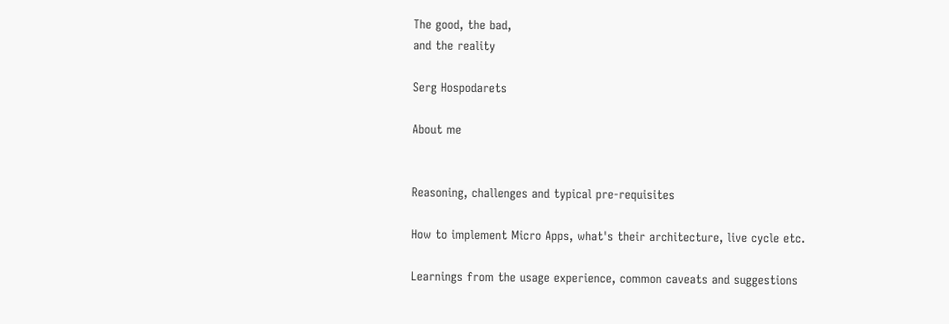The good, the bad,
and the reality

Serg Hospodarets

About me


Reasoning, challenges and typical pre-requisites

How to implement Micro Apps, what's their architecture, live cycle etc.

Learnings from the usage experience, common caveats and suggestions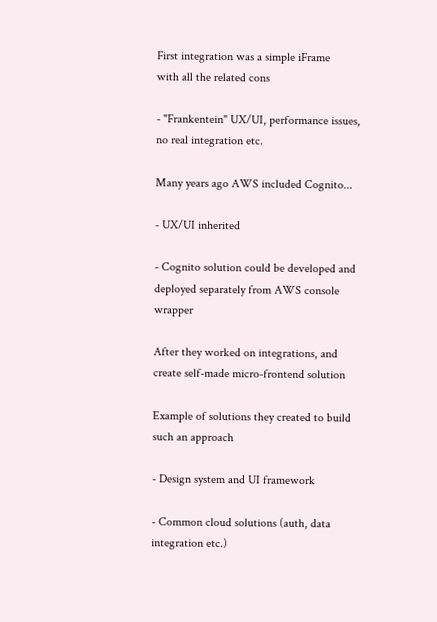First integration was a simple iFrame
with all the related cons

- "Frankentein" UX/UI, performance issues, no real integration etc.

Many years ago AWS included Cognito...

- UX/UI inherited

- Cognito solution could be developed and deployed separately from AWS console wrapper

After they worked on integrations, and create self-made micro-frontend solution

Example of solutions they created to build such an approach

- Design system and UI framework

- Common cloud solutions (auth, data integration etc.)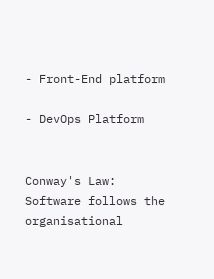- Front-End platform

- DevOps Platform


Conway's Law: Software follows the organisational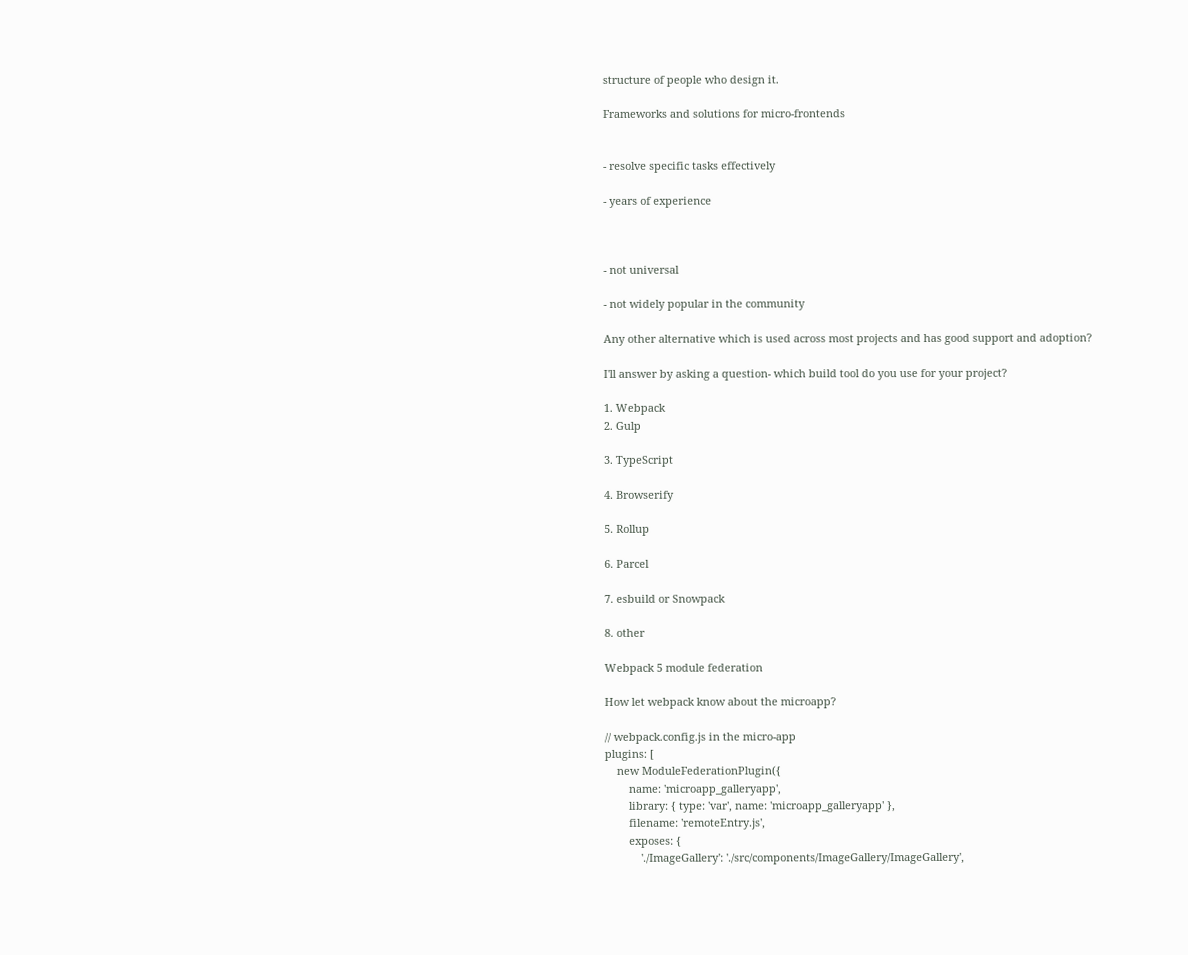structure of people who design it.

Frameworks and solutions for micro-frontends


- resolve specific tasks effectively

- years of experience



- not universal

- not widely popular in the community

Any other alternative which is used across most projects and has good support and adoption?

I'll answer by asking a question- which build tool do you use for your project?

1. Webpack
2. Gulp

3. TypeScript

4. Browserify

5. Rollup

6. Parcel

7. esbuild or Snowpack

8. other

Webpack 5 module federation

How let webpack know about the microapp?

// webpack.config.js in the micro-app
plugins: [
    new ModuleFederationPlugin({
        name: 'microapp_galleryapp',
        library: { type: 'var', name: 'microapp_galleryapp' },
        filename: 'remoteEntry.js',
        exposes: {
            './ImageGallery': './src/components/ImageGallery/ImageGallery',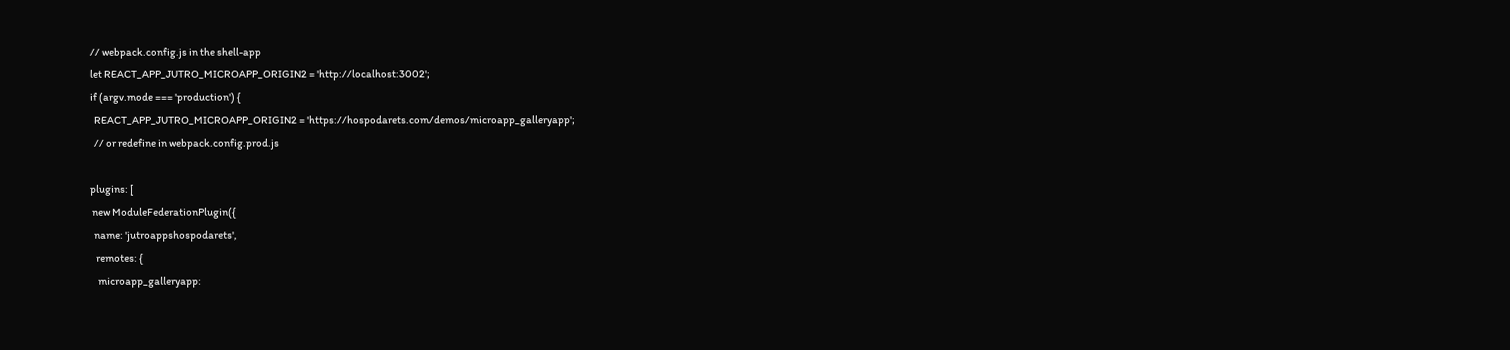// webpack.config.js in the shell-app
let REACT_APP_JUTRO_MICROAPP_ORIGIN2 = 'http://localhost:3002';
if (argv.mode === 'production') {
  REACT_APP_JUTRO_MICROAPP_ORIGIN2 = 'https://hospodarets.com/demos/microapp_galleryapp';
  // or redefine in webpack.config.prod.js

plugins: [
 new ModuleFederationPlugin({
  name: 'jutroappshospodarets',
   remotes: {
    microapp_galleryapp: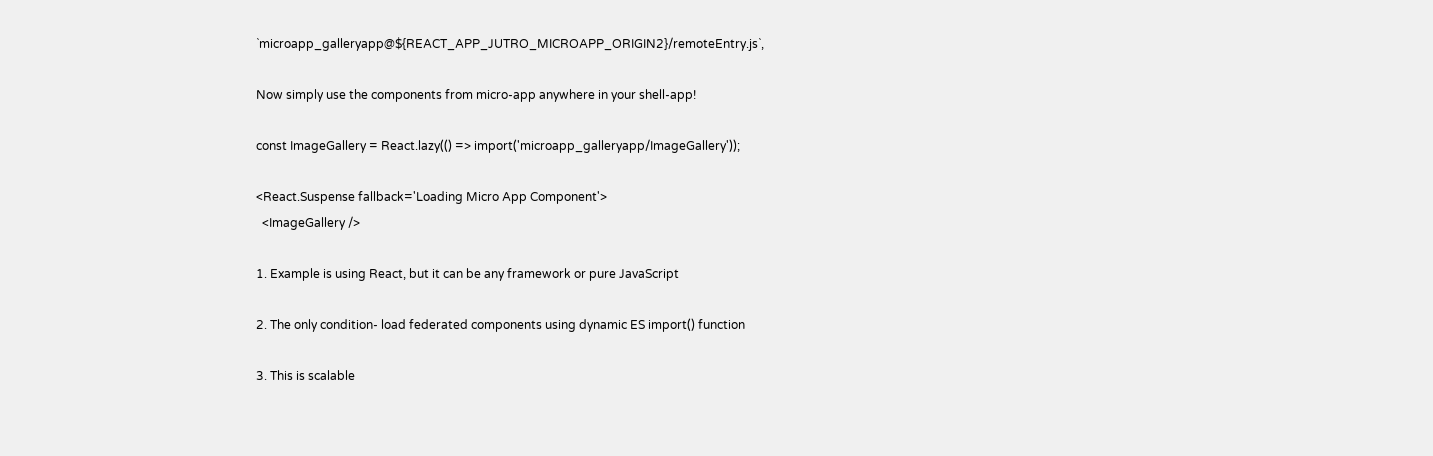`microapp_galleryapp@${REACT_APP_JUTRO_MICROAPP_ORIGIN2}/remoteEntry.js`,

Now simply use the components from micro-app anywhere in your shell-app!

const ImageGallery = React.lazy(() => import('microapp_galleryapp/ImageGallery'));

<React.Suspense fallback='Loading Micro App Component'>
  <ImageGallery />

1. Example is using React, but it can be any framework or pure JavaScript

2. The only condition- load federated components using dynamic ES import() function

3. This is scalable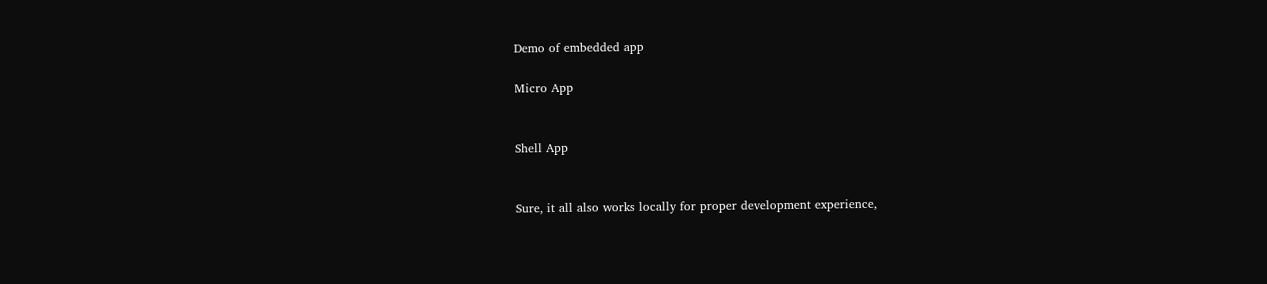Demo of embedded app

Micro App


Shell App


Sure, it all also works locally for proper development experience,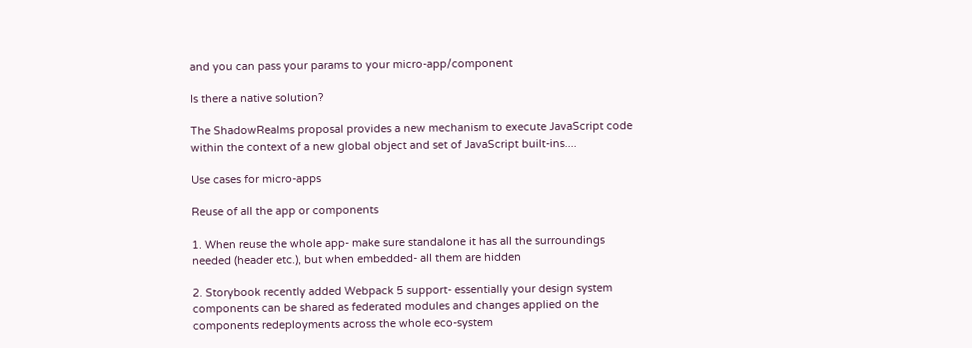and you can pass your params to your micro-app/component

Is there a native solution?

The ShadowRealms proposal provides a new mechanism to execute JavaScript code within the context of a new global object and set of JavaScript built-ins....

Use cases for micro-apps

Reuse of all the app or components

1. When reuse the whole app- make sure standalone it has all the surroundings needed (header etc.), but when embedded- all them are hidden

2. Storybook recently added Webpack 5 support- essentially your design system components can be shared as federated modules and changes applied on the components redeployments across the whole eco-system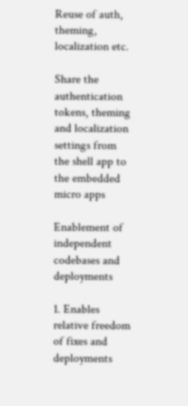Reuse of auth, theming, localization etc.

Share the authentication tokens, theming and localization settings from the shell app to the embedded micro apps

Enablement of independent codebases and deployments

1. Enables relative freedom of fixes and deployments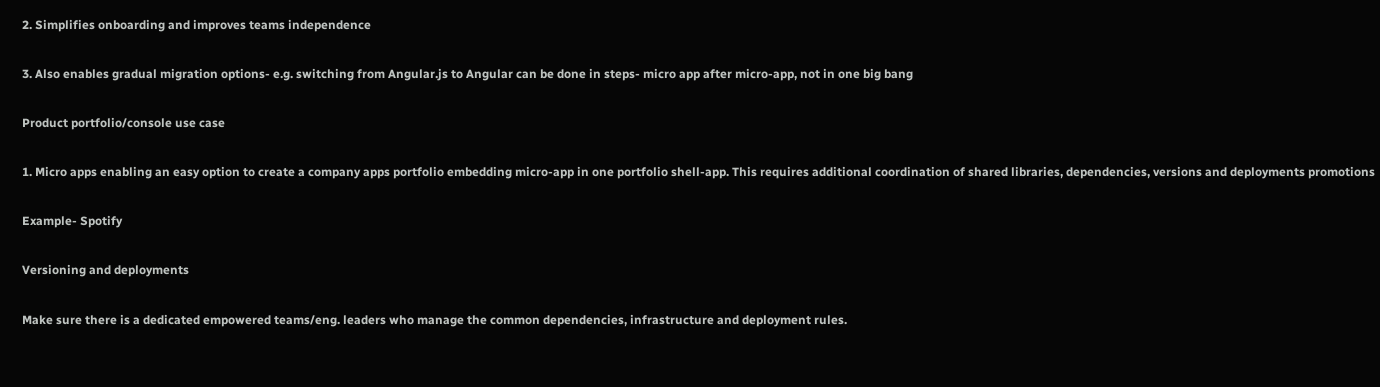2. Simplifies onboarding and improves teams independence

3. Also enables gradual migration options- e.g. switching from Angular.js to Angular can be done in steps- micro app after micro-app, not in one big bang

Product portfolio/console use case

1. Micro apps enabling an easy option to create a company apps portfolio embedding micro-app in one portfolio shell-app. This requires additional coordination of shared libraries, dependencies, versions and deployments promotions

Example- Spotify

Versioning and deployments

Make sure there is a dedicated empowered teams/eng. leaders who manage the common dependencies, infrastructure and deployment rules.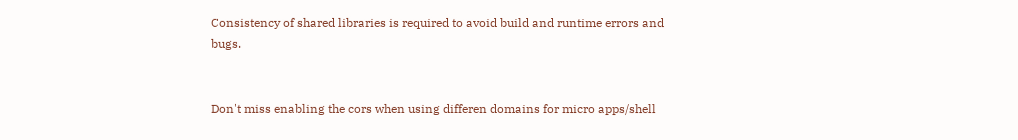Consistency of shared libraries is required to avoid build and runtime errors and bugs.


Don't miss enabling the cors when using differen domains for micro apps/shell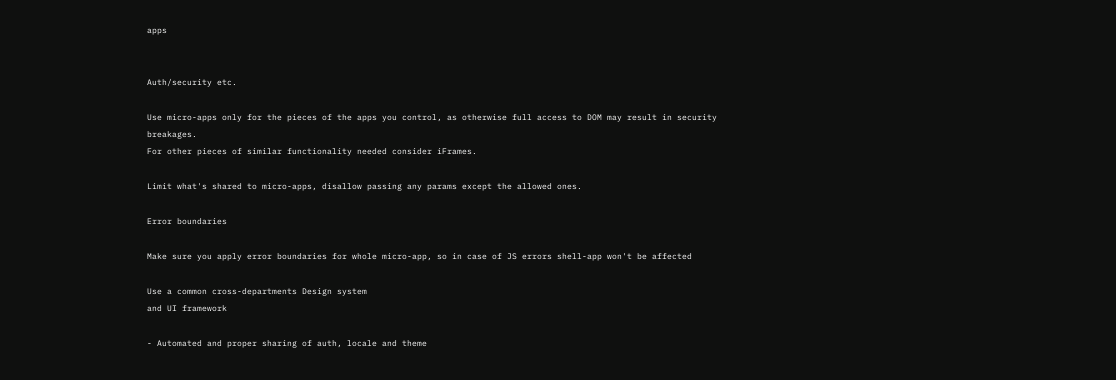apps


Auth/security etc.

Use micro-apps only for the pieces of the apps you control, as otherwise full access to DOM may result in security breakages.
For other pieces of similar functionality needed consider iFrames.

Limit what's shared to micro-apps, disallow passing any params except the allowed ones.

Error boundaries

Make sure you apply error boundaries for whole micro-app, so in case of JS errors shell-app won't be affected

Use a common cross-departments Design system
and UI framework

- Automated and proper sharing of auth, locale and theme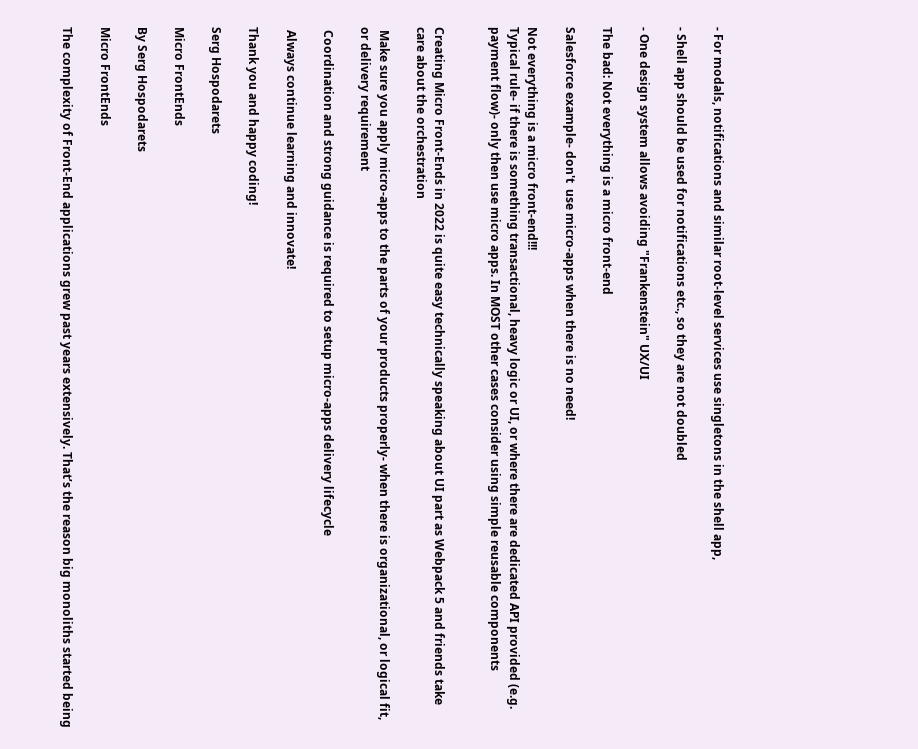- For modals, notifications and similar root-level services use singletons in the shell app,

- Shell app should be used for notifications etc., so they are not doubled

- One design system allows avoiding "Frankenstein" UX/UI

The bad: Not everything is a micro front-end

Salesforce example- don't  use micro-apps when there is no need!

Not everything is a micro front-end!!!
Typical rule- if there is something transactional, heavy logic or UI, or where there are dedicated API provided (e.g. payment flow)- only then use micro apps. In MOST other cases consider using simple reusable components


Creating Micro Front-Ends in 2022 is quite easy technically speaking about UI part as Webpack 5 and friends take care about the orchestration

 Make sure you apply micro-apps to the parts of your products properly- when there is organizational, or logical fit, or delivery requirement

 Coordination and strong guidance is required to setup micro-apps delivery lifecycle

 Always continue learning and innovate!

Thank you and happy coding!

Serg Hospodarets

Micro FrontEnds

By Serg Hospodarets

Micro FrontEnds

The complexity of Front-End applications grew past years extensively. That’s the reason big monoliths started being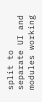split to separate UI and modules working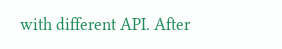with different API. After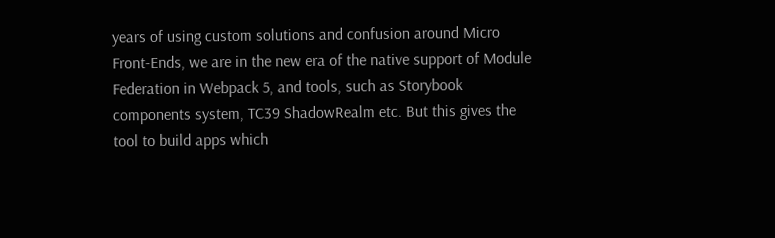years of using custom solutions and confusion around Micro Front-Ends, we are in the new era of the native support of Module Federation in Webpack 5, and tools, such as Storybook components system, TC39 ShadowRealm etc. But this gives the tool to build apps which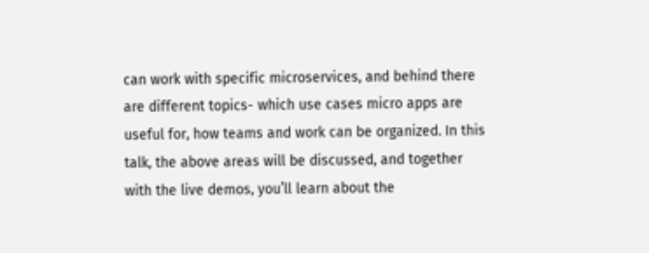can work with specific microservices, and behind there are different topics- which use cases micro apps are useful for, how teams and work can be organized. In this talk, the above areas will be discussed, and together with the live demos, you’ll learn about the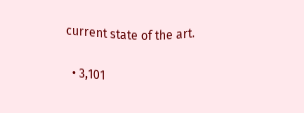current state of the art.

  • 3,101